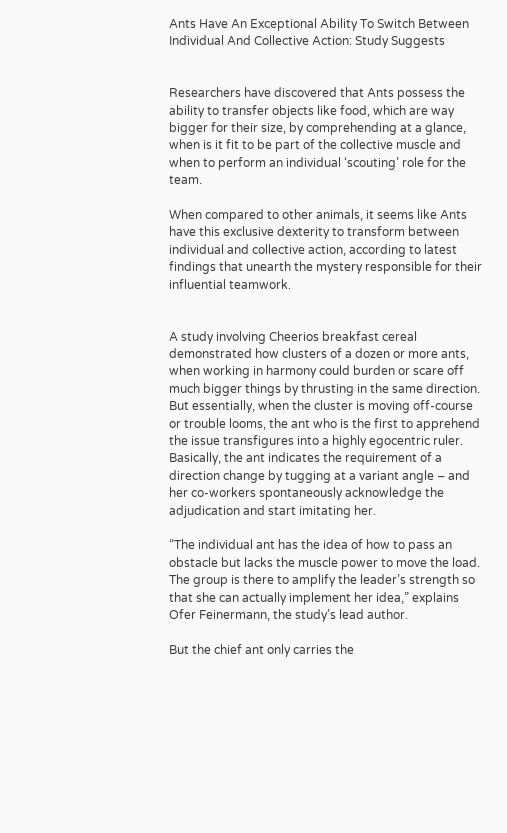Ants Have An Exceptional Ability To Switch Between Individual And Collective Action: Study Suggests


Researchers have discovered that Ants possess the ability to transfer objects like food, which are way bigger for their size, by comprehending at a glance, when is it fit to be part of the collective muscle and when to perform an individual ‘scouting’ role for the team.

When compared to other animals, it seems like Ants have this exclusive dexterity to transform between individual and collective action, according to latest findings that unearth the mystery responsible for their influential teamwork.


A study involving Cheerios breakfast cereal demonstrated how clusters of a dozen or more ants, when working in harmony could burden or scare off much bigger things by thrusting in the same direction. But essentially, when the cluster is moving off-course or trouble looms, the ant who is the first to apprehend the issue transfigures into a highly egocentric ruler.
Basically, the ant indicates the requirement of a direction change by tugging at a variant angle – and her co-workers spontaneously acknowledge the adjudication and start imitating her.

“The individual ant has the idea of how to pass an obstacle but lacks the muscle power to move the load. The group is there to amplify the leader’s strength so that she can actually implement her idea,” explains Ofer Feinermann, the study’s lead author.

But the chief ant only carries the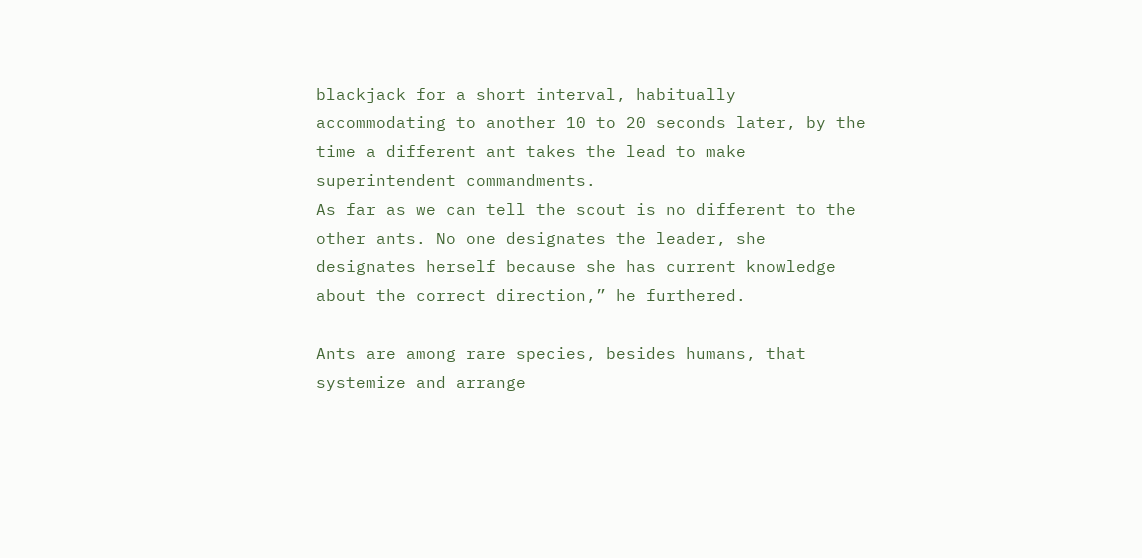blackjack for a short interval, habitually accommodating to another 10 to 20 seconds later, by the time a different ant takes the lead to make superintendent commandments.
As far as we can tell the scout is no different to the other ants. No one designates the leader, she designates herself because she has current knowledge about the correct direction,” he furthered.

Ants are among rare species, besides humans, that systemize and arrange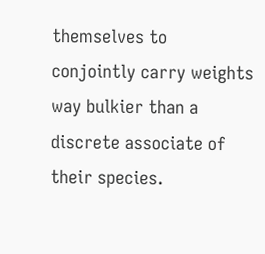themselves to conjointly carry weights way bulkier than a discrete associate of their species.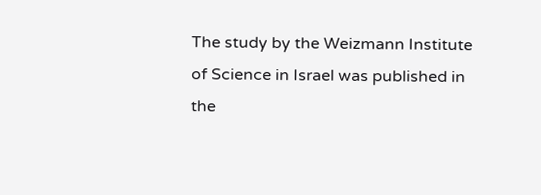The study by the Weizmann Institute of Science in Israel was published in the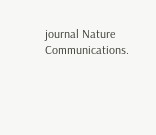journal Nature Communications.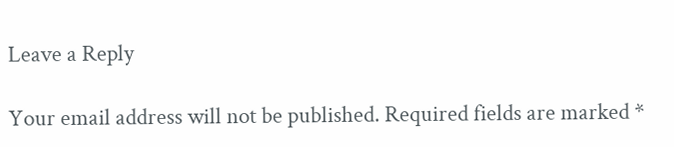Leave a Reply

Your email address will not be published. Required fields are marked *